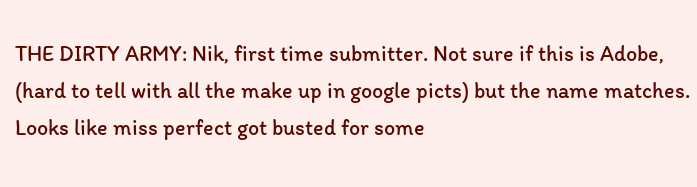THE DIRTY ARMY: Nik, first time submitter. Not sure if this is Adobe, (hard to tell with all the make up in google picts) but the name matches.  Looks like miss perfect got busted for some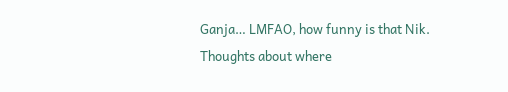Ganja… LMFAO, how funny is that Nik.  Thoughts about where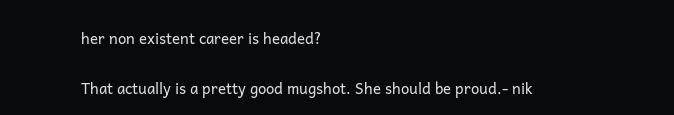her non existent career is headed?

That actually is a pretty good mugshot. She should be proud.- nik